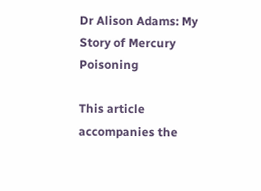Dr Alison Adams: My Story of Mercury Poisoning

This article accompanies the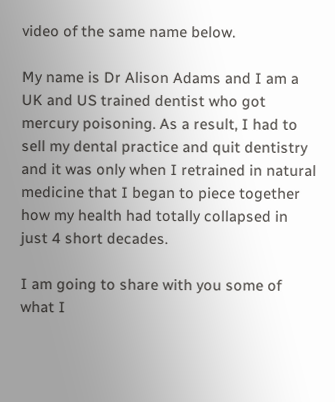video of the same name below.

My name is Dr Alison Adams and I am a UK and US trained dentist who got mercury poisoning. As a result, I had to sell my dental practice and quit dentistry and it was only when I retrained in natural medicine that I began to piece together how my health had totally collapsed in just 4 short decades.

I am going to share with you some of what I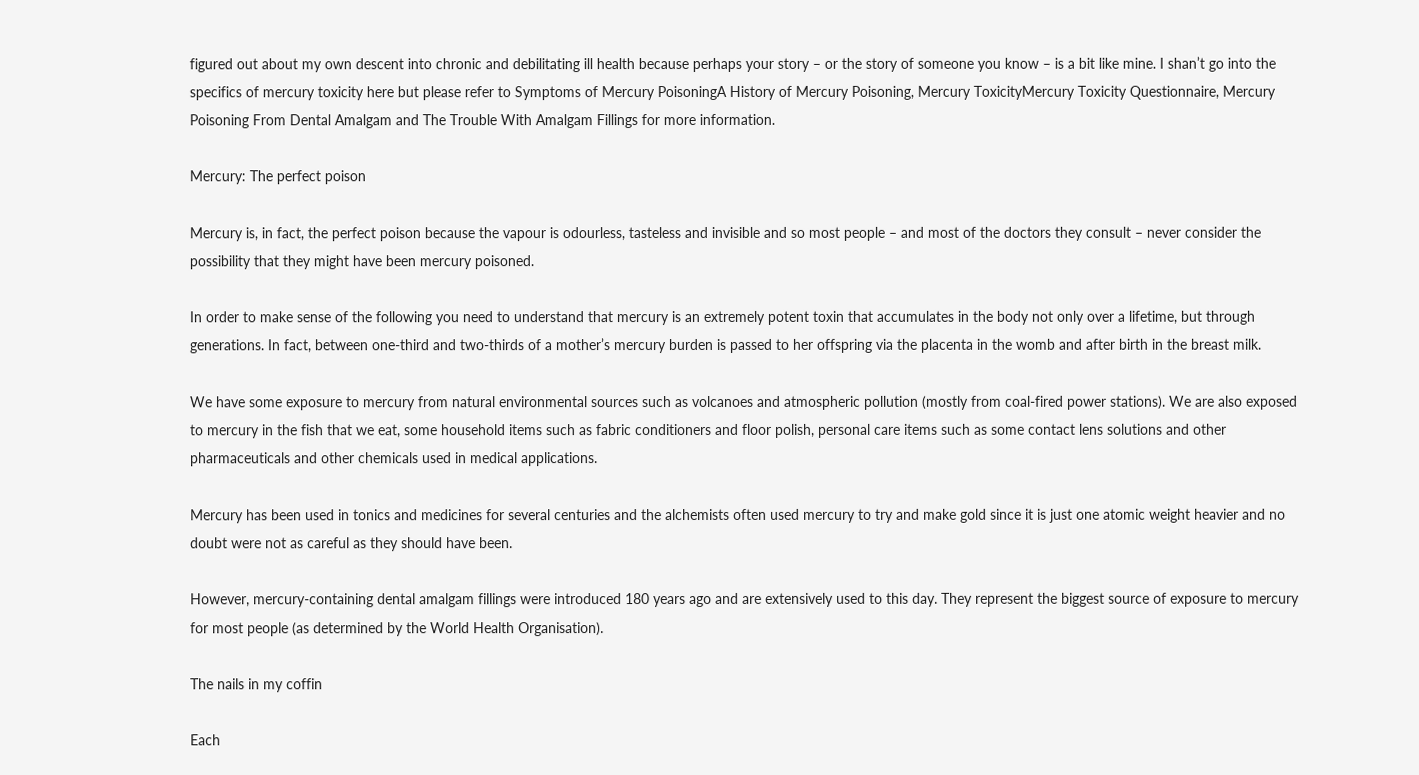figured out about my own descent into chronic and debilitating ill health because perhaps your story – or the story of someone you know – is a bit like mine. I shan’t go into the specifics of mercury toxicity here but please refer to Symptoms of Mercury PoisoningA History of Mercury Poisoning, Mercury ToxicityMercury Toxicity Questionnaire, Mercury Poisoning From Dental Amalgam and The Trouble With Amalgam Fillings for more information.

Mercury: The perfect poison

Mercury is, in fact, the perfect poison because the vapour is odourless, tasteless and invisible and so most people – and most of the doctors they consult – never consider the possibility that they might have been mercury poisoned.

In order to make sense of the following you need to understand that mercury is an extremely potent toxin that accumulates in the body not only over a lifetime, but through generations. In fact, between one-third and two-thirds of a mother’s mercury burden is passed to her offspring via the placenta in the womb and after birth in the breast milk.

We have some exposure to mercury from natural environmental sources such as volcanoes and atmospheric pollution (mostly from coal-fired power stations). We are also exposed to mercury in the fish that we eat, some household items such as fabric conditioners and floor polish, personal care items such as some contact lens solutions and other pharmaceuticals and other chemicals used in medical applications.

Mercury has been used in tonics and medicines for several centuries and the alchemists often used mercury to try and make gold since it is just one atomic weight heavier and no doubt were not as careful as they should have been.

However, mercury-containing dental amalgam fillings were introduced 180 years ago and are extensively used to this day. They represent the biggest source of exposure to mercury for most people (as determined by the World Health Organisation).

The nails in my coffin

Each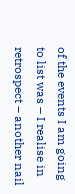of the events I am going to list was – I realise in retrospect – another nail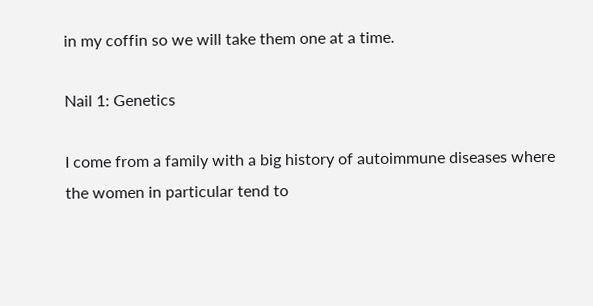in my coffin so we will take them one at a time.

Nail 1: Genetics

I come from a family with a big history of autoimmune diseases where the women in particular tend to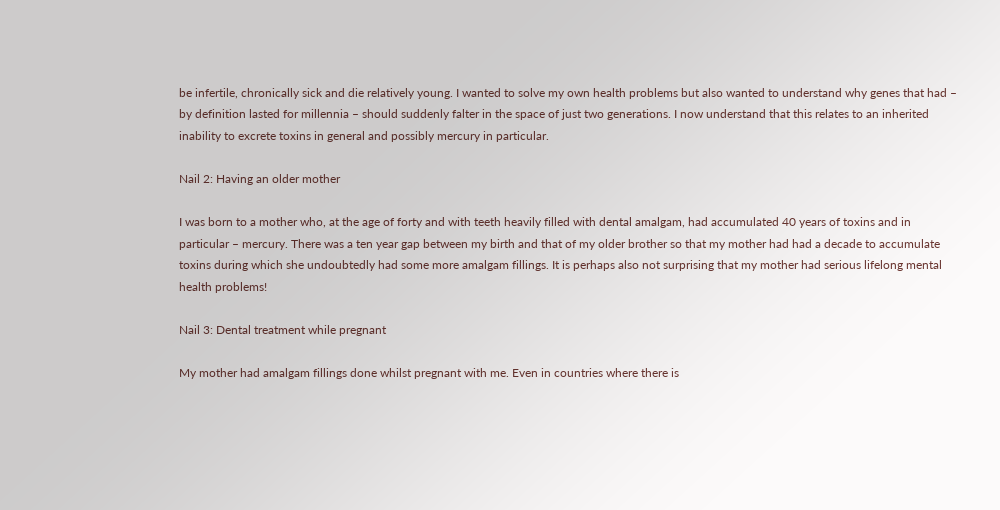be infertile, chronically sick and die relatively young. I wanted to solve my own health problems but also wanted to understand why genes that had – by definition lasted for millennia – should suddenly falter in the space of just two generations. I now understand that this relates to an inherited inability to excrete toxins in general and possibly mercury in particular.

Nail 2: Having an older mother

I was born to a mother who, at the age of forty and with teeth heavily filled with dental amalgam, had accumulated 40 years of toxins and in particular – mercury. There was a ten year gap between my birth and that of my older brother so that my mother had had a decade to accumulate toxins during which she undoubtedly had some more amalgam fillings. It is perhaps also not surprising that my mother had serious lifelong mental health problems!

Nail 3: Dental treatment while pregnant

My mother had amalgam fillings done whilst pregnant with me. Even in countries where there is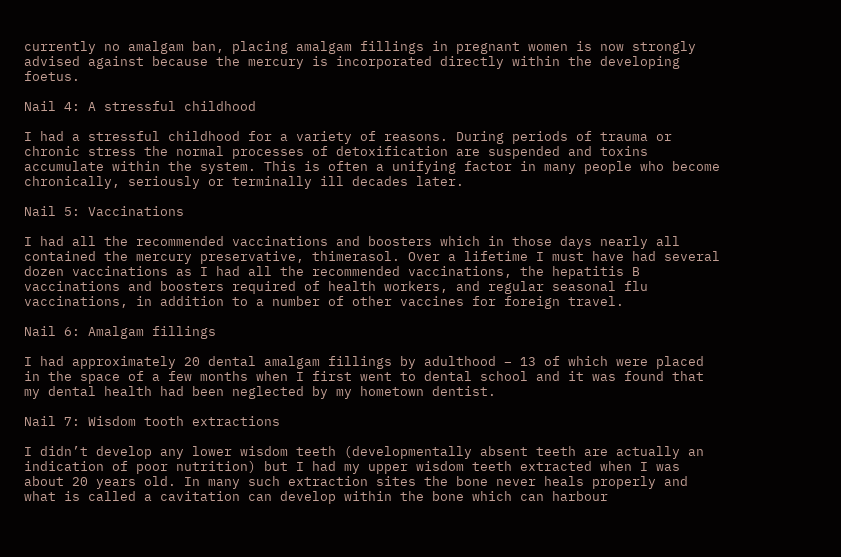currently no amalgam ban, placing amalgam fillings in pregnant women is now strongly advised against because the mercury is incorporated directly within the developing foetus.

Nail 4: A stressful childhood

I had a stressful childhood for a variety of reasons. During periods of trauma or chronic stress the normal processes of detoxification are suspended and toxins accumulate within the system. This is often a unifying factor in many people who become chronically, seriously or terminally ill decades later.

Nail 5: Vaccinations

I had all the recommended vaccinations and boosters which in those days nearly all contained the mercury preservative, thimerasol. Over a lifetime I must have had several dozen vaccinations as I had all the recommended vaccinations, the hepatitis B vaccinations and boosters required of health workers, and regular seasonal flu vaccinations, in addition to a number of other vaccines for foreign travel.

Nail 6: Amalgam fillings

I had approximately 20 dental amalgam fillings by adulthood – 13 of which were placed in the space of a few months when I first went to dental school and it was found that my dental health had been neglected by my hometown dentist.

Nail 7: Wisdom tooth extractions

I didn’t develop any lower wisdom teeth (developmentally absent teeth are actually an indication of poor nutrition) but I had my upper wisdom teeth extracted when I was about 20 years old. In many such extraction sites the bone never heals properly and what is called a cavitation can develop within the bone which can harbour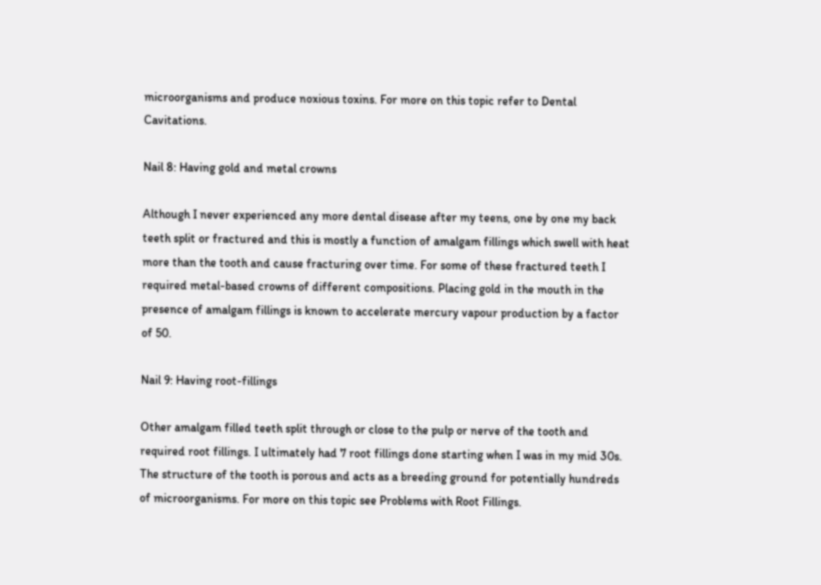microorganisms and produce noxious toxins. For more on this topic refer to Dental Cavitations.

Nail 8: Having gold and metal crowns

Although I never experienced any more dental disease after my teens, one by one my back teeth split or fractured and this is mostly a function of amalgam fillings which swell with heat more than the tooth and cause fracturing over time. For some of these fractured teeth I required metal-based crowns of different compositions. Placing gold in the mouth in the presence of amalgam fillings is known to accelerate mercury vapour production by a factor of 50.

Nail 9: Having root-fillings

Other amalgam filled teeth split through or close to the pulp or nerve of the tooth and required root fillings. I ultimately had 7 root fillings done starting when I was in my mid 30s. The structure of the tooth is porous and acts as a breeding ground for potentially hundreds of microorganisms. For more on this topic see Problems with Root Fillings.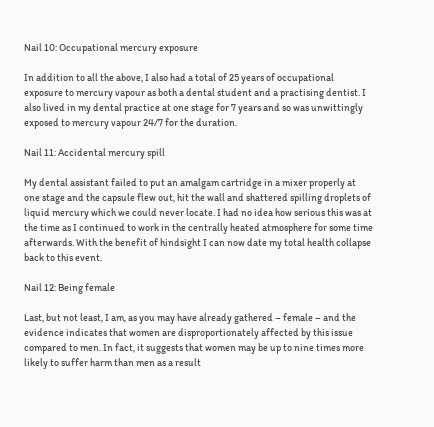Nail 10: Occupational mercury exposure

In addition to all the above, I also had a total of 25 years of occupational exposure to mercury vapour as both a dental student and a practising dentist. I also lived in my dental practice at one stage for 7 years and so was unwittingly exposed to mercury vapour 24/7 for the duration.

Nail 11: Accidental mercury spill

My dental assistant failed to put an amalgam cartridge in a mixer properly at one stage and the capsule flew out, hit the wall and shattered spilling droplets of liquid mercury which we could never locate. I had no idea how serious this was at the time as I continued to work in the centrally heated atmosphere for some time afterwards. With the benefit of hindsight I can now date my total health collapse back to this event.

Nail 12: Being female

Last, but not least, I am, as you may have already gathered – female – and the evidence indicates that women are disproportionately affected by this issue compared to men. In fact, it suggests that women may be up to nine times more likely to suffer harm than men as a result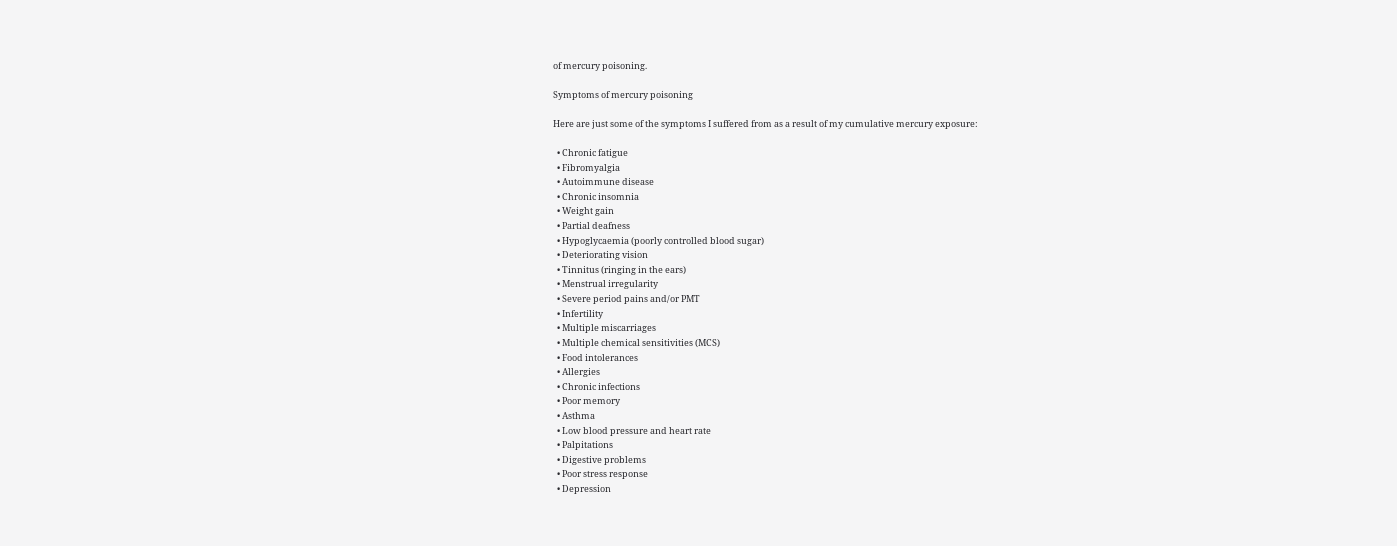of mercury poisoning.

Symptoms of mercury poisoning

Here are just some of the symptoms I suffered from as a result of my cumulative mercury exposure:

  • Chronic fatigue
  • Fibromyalgia
  • Autoimmune disease
  • Chronic insomnia
  • Weight gain
  • Partial deafness
  • Hypoglycaemia (poorly controlled blood sugar)
  • Deteriorating vision
  • Tinnitus (ringing in the ears)
  • Menstrual irregularity
  • Severe period pains and/or PMT
  • Infertility
  • Multiple miscarriages
  • Multiple chemical sensitivities (MCS)
  • Food intolerances
  • Allergies
  • Chronic infections
  • Poor memory
  • Asthma
  • Low blood pressure and heart rate
  • Palpitations
  • Digestive problems
  • Poor stress response
  • Depression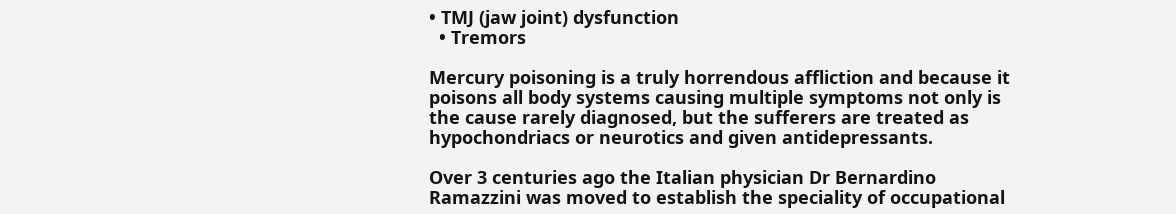• TMJ (jaw joint) dysfunction
  • Tremors

Mercury poisoning is a truly horrendous affliction and because it poisons all body systems causing multiple symptoms not only is the cause rarely diagnosed, but the sufferers are treated as hypochondriacs or neurotics and given antidepressants.

Over 3 centuries ago the Italian physician Dr Bernardino Ramazzini was moved to establish the speciality of occupational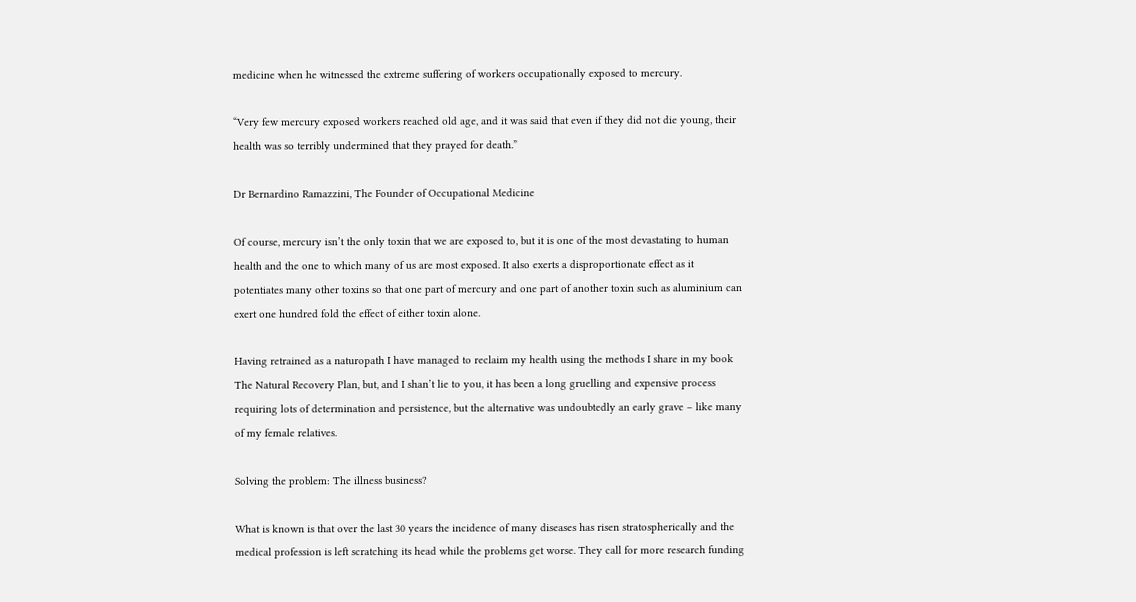medicine when he witnessed the extreme suffering of workers occupationally exposed to mercury.

“Very few mercury exposed workers reached old age, and it was said that even if they did not die young, their health was so terribly undermined that they prayed for death.”

Dr Bernardino Ramazzini, The Founder of Occupational Medicine

Of course, mercury isn’t the only toxin that we are exposed to, but it is one of the most devastating to human health and the one to which many of us are most exposed. It also exerts a disproportionate effect as it potentiates many other toxins so that one part of mercury and one part of another toxin such as aluminium can exert one hundred fold the effect of either toxin alone.

Having retrained as a naturopath I have managed to reclaim my health using the methods I share in my book The Natural Recovery Plan, but, and I shan’t lie to you, it has been a long gruelling and expensive process requiring lots of determination and persistence, but the alternative was undoubtedly an early grave – like many of my female relatives.

Solving the problem: The illness business?

What is known is that over the last 30 years the incidence of many diseases has risen stratospherically and the medical profession is left scratching its head while the problems get worse. They call for more research funding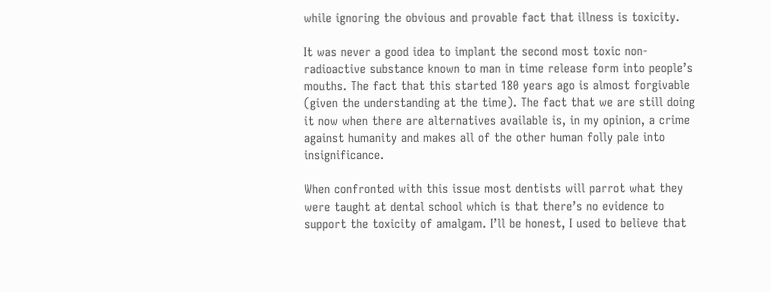while ignoring the obvious and provable fact that illness is toxicity.

It was never a good idea to implant the second most toxic non-radioactive substance known to man in time release form into people’s mouths. The fact that this started 180 years ago is almost forgivable (given the understanding at the time). The fact that we are still doing it now when there are alternatives available is, in my opinion, a crime against humanity and makes all of the other human folly pale into insignificance.

When confronted with this issue most dentists will parrot what they were taught at dental school which is that there’s no evidence to support the toxicity of amalgam. I’ll be honest, I used to believe that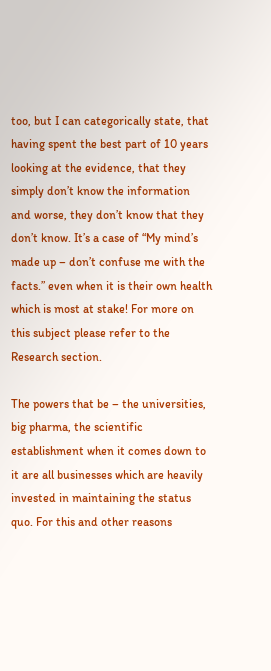too, but I can categorically state, that having spent the best part of 10 years looking at the evidence, that they simply don’t know the information and worse, they don’t know that they don’t know. It’s a case of “My mind’s made up – don’t confuse me with the facts.” even when it is their own health which is most at stake! For more on this subject please refer to the Research section.

The powers that be – the universities, big pharma, the scientific establishment when it comes down to it are all businesses which are heavily invested in maintaining the status quo. For this and other reasons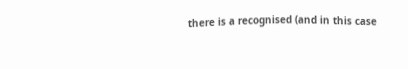there is a recognised (and in this case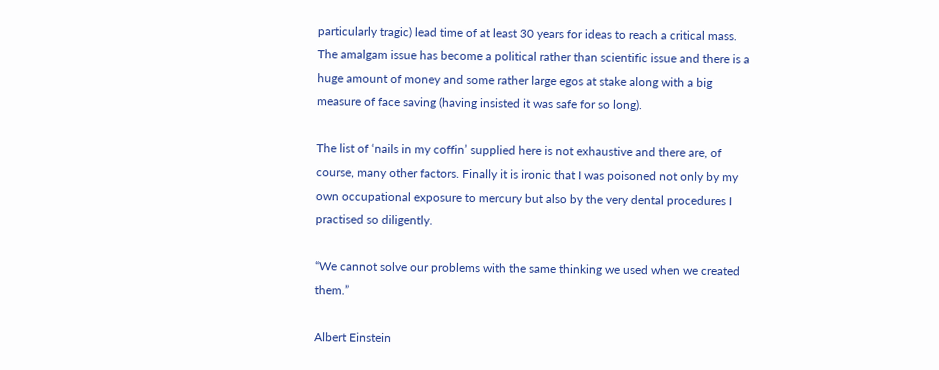particularly tragic) lead time of at least 30 years for ideas to reach a critical mass. The amalgam issue has become a political rather than scientific issue and there is a huge amount of money and some rather large egos at stake along with a big measure of face saving (having insisted it was safe for so long).

The list of ‘nails in my coffin’ supplied here is not exhaustive and there are, of course, many other factors. Finally it is ironic that I was poisoned not only by my own occupational exposure to mercury but also by the very dental procedures I practised so diligently.

“We cannot solve our problems with the same thinking we used when we created them.”

Albert Einstein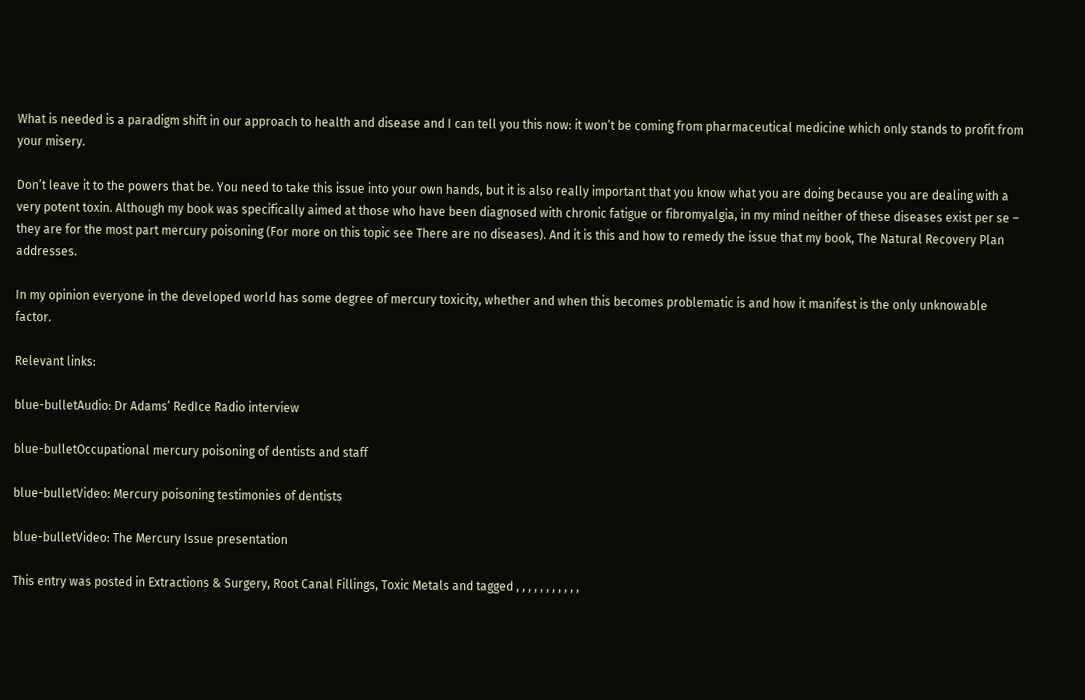What is needed is a paradigm shift in our approach to health and disease and I can tell you this now: it won’t be coming from pharmaceutical medicine which only stands to profit from your misery.

Don’t leave it to the powers that be. You need to take this issue into your own hands, but it is also really important that you know what you are doing because you are dealing with a very potent toxin. Although my book was specifically aimed at those who have been diagnosed with chronic fatigue or fibromyalgia, in my mind neither of these diseases exist per se – they are for the most part mercury poisoning (For more on this topic see There are no diseases). And it is this and how to remedy the issue that my book, The Natural Recovery Plan addresses.

In my opinion everyone in the developed world has some degree of mercury toxicity, whether and when this becomes problematic is and how it manifest is the only unknowable factor.

Relevant links:

blue-bulletAudio: Dr Adams’ RedIce Radio interview

blue-bulletOccupational mercury poisoning of dentists and staff

blue-bulletVideo: Mercury poisoning testimonies of dentists

blue-bulletVideo: The Mercury Issue presentation

This entry was posted in Extractions & Surgery, Root Canal Fillings, Toxic Metals and tagged , , , , , , , , , , ,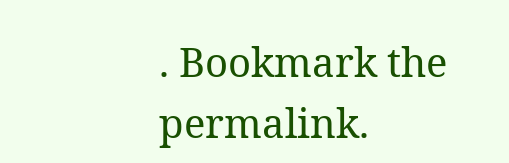. Bookmark the permalink.